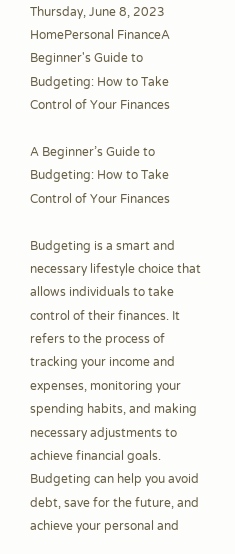Thursday, June 8, 2023
HomePersonal FinanceA Beginner's Guide to Budgeting: How to Take Control of Your Finances

A Beginner’s Guide to Budgeting: How to Take Control of Your Finances

Budgeting is a smart and necessary lifestyle choice that allows individuals to take control of their finances. It refers to the process of tracking your income and expenses, monitoring your spending habits, and making necessary adjustments to achieve financial goals. Budgeting can help you avoid debt, save for the future, and achieve your personal and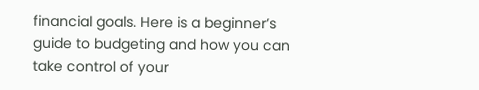financial goals. Here is a beginner’s guide to budgeting and how you can take control of your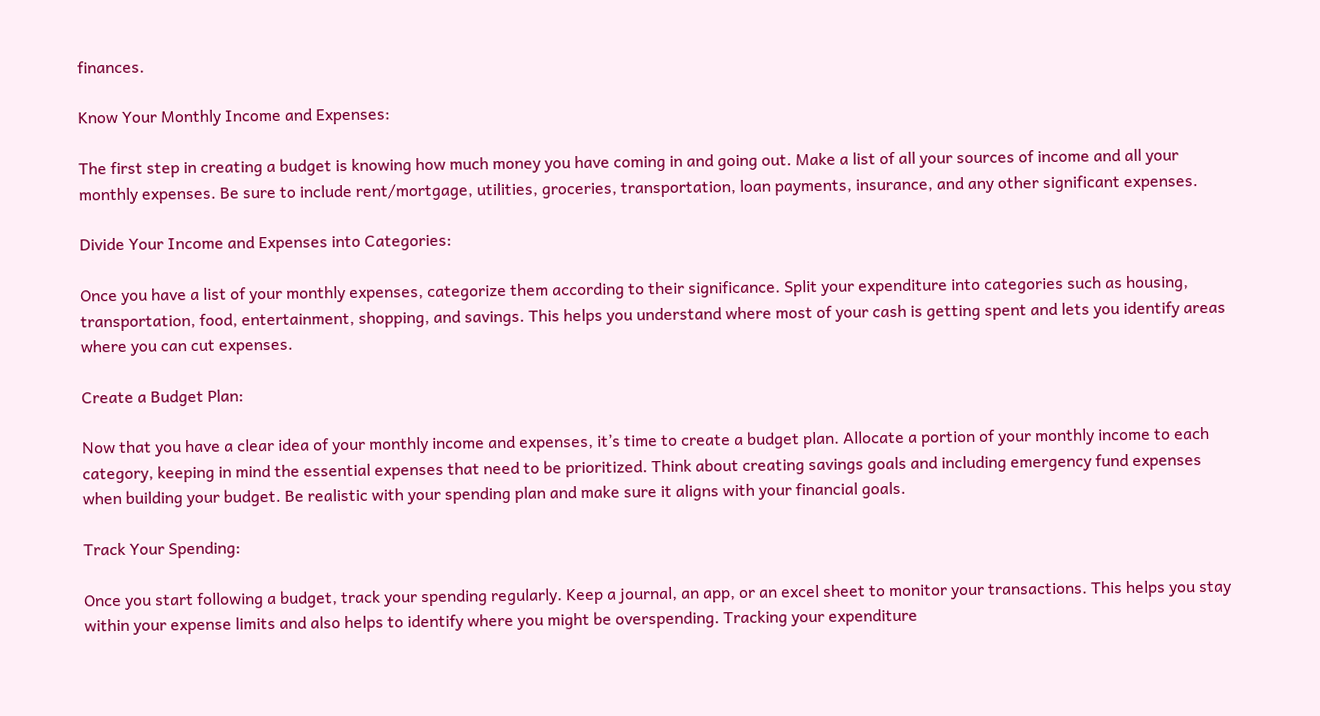finances.

Know Your Monthly Income and Expenses:

The first step in creating a budget is knowing how much money you have coming in and going out. Make a list of all your sources of income and all your monthly expenses. Be sure to include rent/mortgage, utilities, groceries, transportation, loan payments, insurance, and any other significant expenses.

Divide Your Income and Expenses into Categories:

Once you have a list of your monthly expenses, categorize them according to their significance. Split your expenditure into categories such as housing, transportation, food, entertainment, shopping, and savings. This helps you understand where most of your cash is getting spent and lets you identify areas where you can cut expenses.

Create a Budget Plan:

Now that you have a clear idea of your monthly income and expenses, it’s time to create a budget plan. Allocate a portion of your monthly income to each category, keeping in mind the essential expenses that need to be prioritized. Think about creating savings goals and including emergency fund expenses when building your budget. Be realistic with your spending plan and make sure it aligns with your financial goals.

Track Your Spending:

Once you start following a budget, track your spending regularly. Keep a journal, an app, or an excel sheet to monitor your transactions. This helps you stay within your expense limits and also helps to identify where you might be overspending. Tracking your expenditure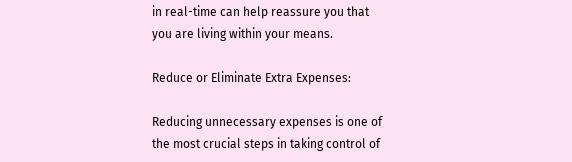in real-time can help reassure you that you are living within your means.

Reduce or Eliminate Extra Expenses:

Reducing unnecessary expenses is one of the most crucial steps in taking control of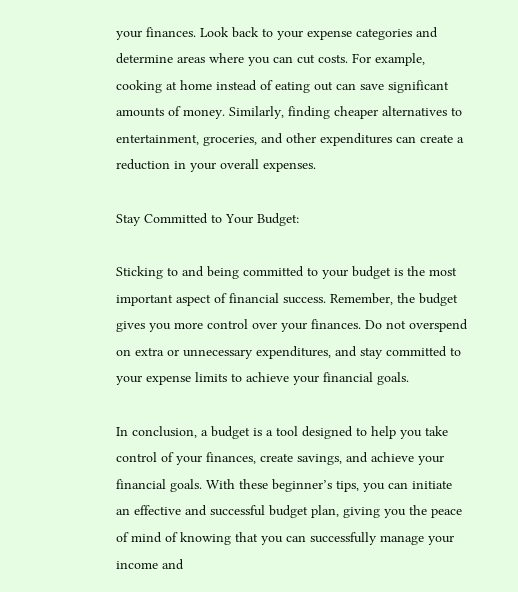your finances. Look back to your expense categories and determine areas where you can cut costs. For example, cooking at home instead of eating out can save significant amounts of money. Similarly, finding cheaper alternatives to entertainment, groceries, and other expenditures can create a reduction in your overall expenses.

Stay Committed to Your Budget:

Sticking to and being committed to your budget is the most important aspect of financial success. Remember, the budget gives you more control over your finances. Do not overspend on extra or unnecessary expenditures, and stay committed to your expense limits to achieve your financial goals.

In conclusion, a budget is a tool designed to help you take control of your finances, create savings, and achieve your financial goals. With these beginner’s tips, you can initiate an effective and successful budget plan, giving you the peace of mind of knowing that you can successfully manage your income and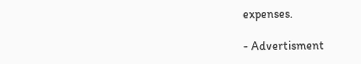expenses.

- Advertisment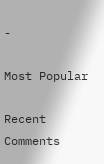-

Most Popular

Recent Comments